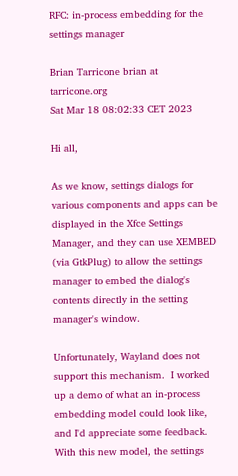RFC: in-process embedding for the settings manager

Brian Tarricone brian at tarricone.org
Sat Mar 18 08:02:33 CET 2023

Hi all,

As we know, settings dialogs for various components and apps can be displayed in the Xfce Settings Manager, and they can use XEMBED (via GtkPlug) to allow the settings manager to embed the dialog's contents directly in the setting manager's window.

Unfortunately, Wayland does not support this mechanism.  I worked up a demo of what an in-process embedding model could look like, and I'd appreciate some feedback.  With this new model, the settings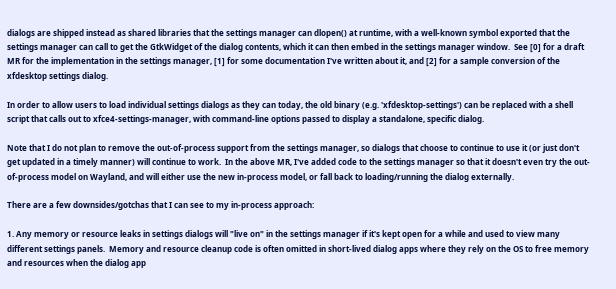dialogs are shipped instead as shared libraries that the settings manager can dlopen() at runtime, with a well-known symbol exported that the settings manager can call to get the GtkWidget of the dialog contents, which it can then embed in the settings manager window.  See [0] for a draft MR for the implementation in the settings manager, [1] for some documentation I've written about it, and [2] for a sample conversion of the xfdesktop settings dialog.

In order to allow users to load individual settings dialogs as they can today, the old binary (e.g. 'xfdesktop-settings') can be replaced with a shell script that calls out to xfce4-settings-manager, with command-line options passed to display a standalone, specific dialog.

Note that I do not plan to remove the out-of-process support from the settings manager, so dialogs that choose to continue to use it (or just don't get updated in a timely manner) will continue to work.  In the above MR, I've added code to the settings manager so that it doesn't even try the out-of-process model on Wayland, and will either use the new in-process model, or fall back to loading/running the dialog externally.

There are a few downsides/gotchas that I can see to my in-process approach:

1. Any memory or resource leaks in settings dialogs will "live on" in the settings manager if it's kept open for a while and used to view many different settings panels.  Memory and resource cleanup code is often omitted in short-lived dialog apps where they rely on the OS to free memory and resources when the dialog app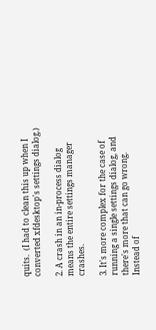quits.  (I had to clean this up when I converted xfdesktop's settings dialog.)

2. A crash in an in-process dialog means the entire settings manager crashes.

3. It's more complex for the case of running a single settings dialog, and there's more that can go wrong.  Instead of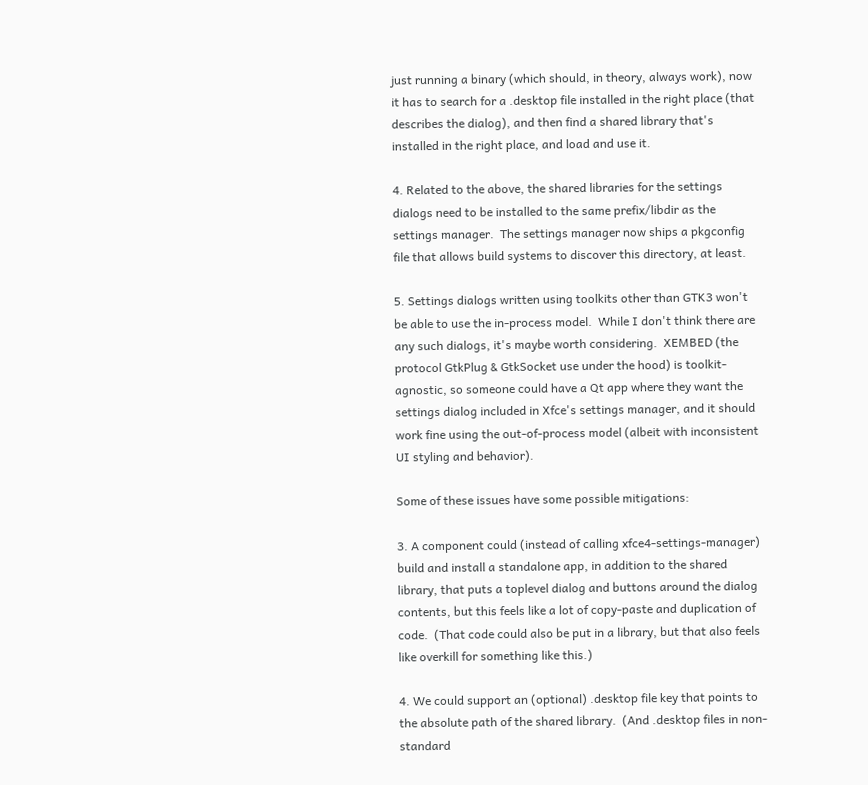just running a binary (which should, in theory, always work), now it has to search for a .desktop file installed in the right place (that describes the dialog), and then find a shared library that's installed in the right place, and load and use it.

4. Related to the above, the shared libraries for the settings dialogs need to be installed to the same prefix/libdir as the settings manager.  The settings manager now ships a pkgconfig file that allows build systems to discover this directory, at least.

5. Settings dialogs written using toolkits other than GTK3 won't be able to use the in-process model.  While I don't think there are any such dialogs, it's maybe worth considering.  XEMBED (the protocol GtkPlug & GtkSocket use under the hood) is toolkit-agnostic, so someone could have a Qt app where they want the settings dialog included in Xfce's settings manager, and it should work fine using the out-of-process model (albeit with inconsistent UI styling and behavior).

Some of these issues have some possible mitigations:

3. A component could (instead of calling xfce4-settings-manager) build and install a standalone app, in addition to the shared library, that puts a toplevel dialog and buttons around the dialog contents, but this feels like a lot of copy-paste and duplication of code.  (That code could also be put in a library, but that also feels like overkill for something like this.)

4. We could support an (optional) .desktop file key that points to the absolute path of the shared library.  (And .desktop files in non-standard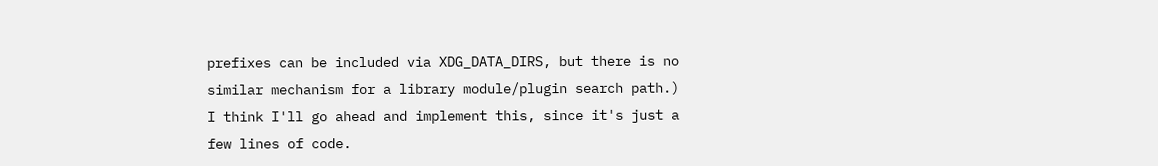prefixes can be included via XDG_DATA_DIRS, but there is no similar mechanism for a library module/plugin search path.)  I think I'll go ahead and implement this, since it's just a few lines of code.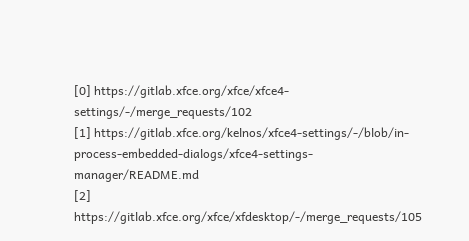[0] https://gitlab.xfce.org/xfce/xfce4-settings/-/merge_requests/102
[1] https://gitlab.xfce.org/kelnos/xfce4-settings/-/blob/in-process-embedded-dialogs/xfce4-settings-manager/README.md
[2] https://gitlab.xfce.org/xfce/xfdesktop/-/merge_requests/105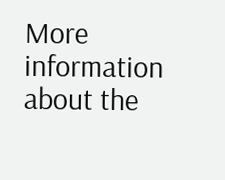More information about the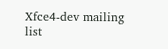Xfce4-dev mailing list